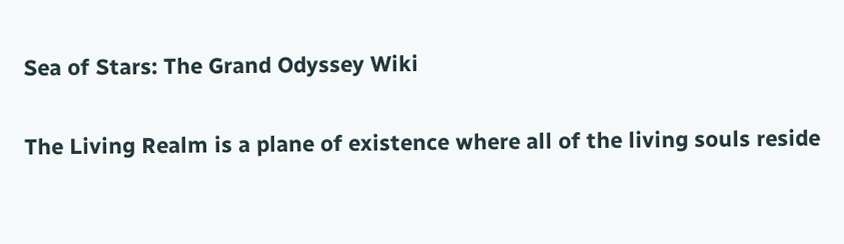Sea of Stars: The Grand Odyssey Wiki

The Living Realm is a plane of existence where all of the living souls reside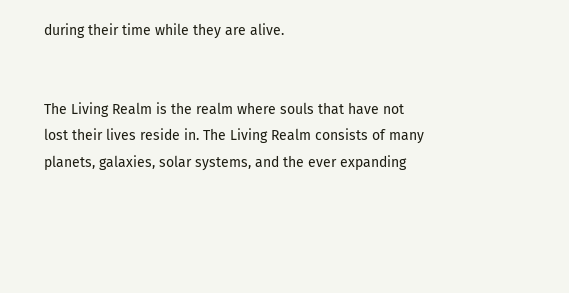during their time while they are alive.


The Living Realm is the realm where souls that have not lost their lives reside in. The Living Realm consists of many planets, galaxies, solar systems, and the ever expanding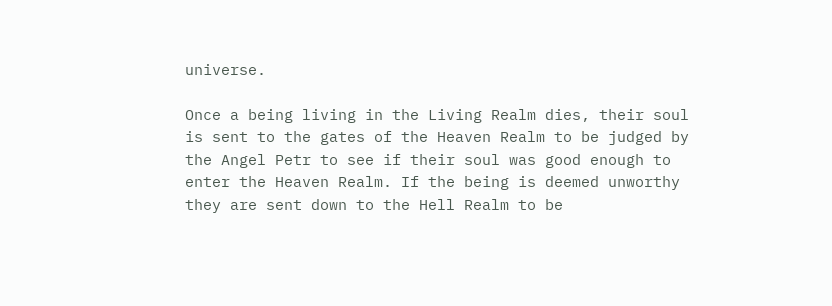universe.

Once a being living in the Living Realm dies, their soul is sent to the gates of the Heaven Realm to be judged by the Angel Petr to see if their soul was good enough to enter the Heaven Realm. If the being is deemed unworthy they are sent down to the Hell Realm to be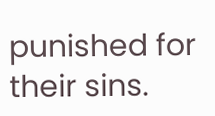punished for their sins.